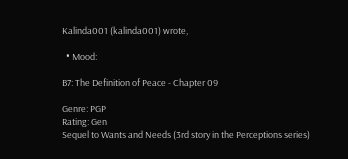Kalinda001 (kalinda001) wrote,

  • Mood:

B7: The Definition of Peace - Chapter 09

Genre: PGP
Rating: Gen
Sequel to Wants and Needs (3rd story in the Perceptions series)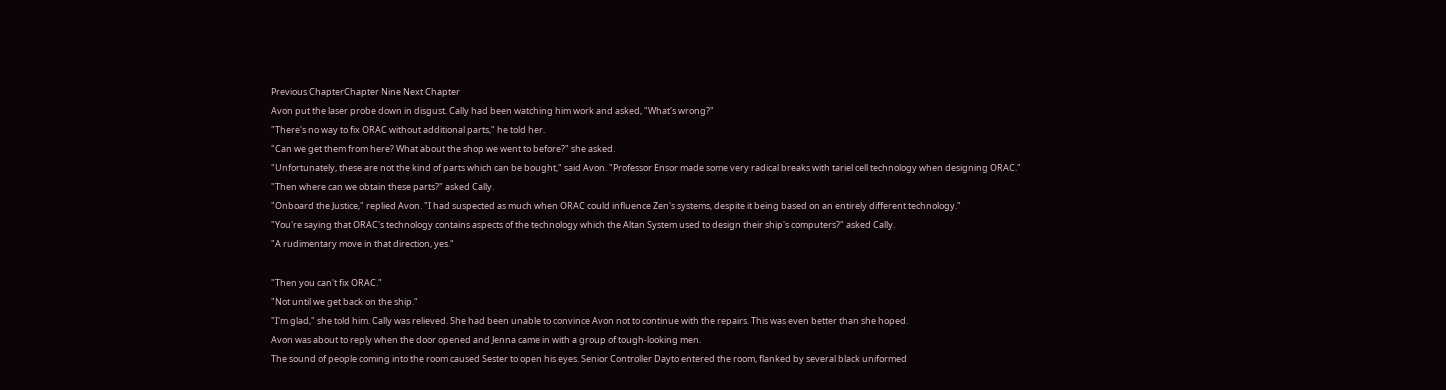Previous ChapterChapter Nine Next Chapter
Avon put the laser probe down in disgust. Cally had been watching him work and asked, "What's wrong?"
"There's no way to fix ORAC without additional parts," he told her.
"Can we get them from here? What about the shop we went to before?" she asked.
"Unfortunately, these are not the kind of parts which can be bought," said Avon. "Professor Ensor made some very radical breaks with tariel cell technology when designing ORAC."
"Then where can we obtain these parts?" asked Cally.
"Onboard the Justice," replied Avon. "I had suspected as much when ORAC could influence Zen's systems, despite it being based on an entirely different technology."
"You're saying that ORAC's technology contains aspects of the technology which the Altan System used to design their ship's computers?" asked Cally.
"A rudimentary move in that direction, yes."

"Then you can't fix ORAC."
"Not until we get back on the ship."
"I'm glad," she told him. Cally was relieved. She had been unable to convince Avon not to continue with the repairs. This was even better than she hoped.
Avon was about to reply when the door opened and Jenna came in with a group of tough-looking men.
The sound of people coming into the room caused Sester to open his eyes. Senior Controller Dayto entered the room, flanked by several black uniformed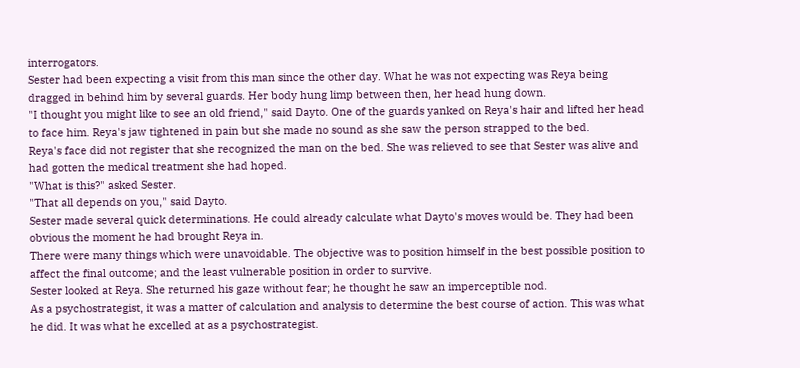interrogators.
Sester had been expecting a visit from this man since the other day. What he was not expecting was Reya being dragged in behind him by several guards. Her body hung limp between then, her head hung down.
"I thought you might like to see an old friend," said Dayto. One of the guards yanked on Reya's hair and lifted her head to face him. Reya's jaw tightened in pain but she made no sound as she saw the person strapped to the bed.
Reya's face did not register that she recognized the man on the bed. She was relieved to see that Sester was alive and had gotten the medical treatment she had hoped.
"What is this?" asked Sester.
"That all depends on you," said Dayto.
Sester made several quick determinations. He could already calculate what Dayto's moves would be. They had been obvious the moment he had brought Reya in.
There were many things which were unavoidable. The objective was to position himself in the best possible position to affect the final outcome; and the least vulnerable position in order to survive.
Sester looked at Reya. She returned his gaze without fear; he thought he saw an imperceptible nod.
As a psychostrategist, it was a matter of calculation and analysis to determine the best course of action. This was what he did. It was what he excelled at as a psychostrategist.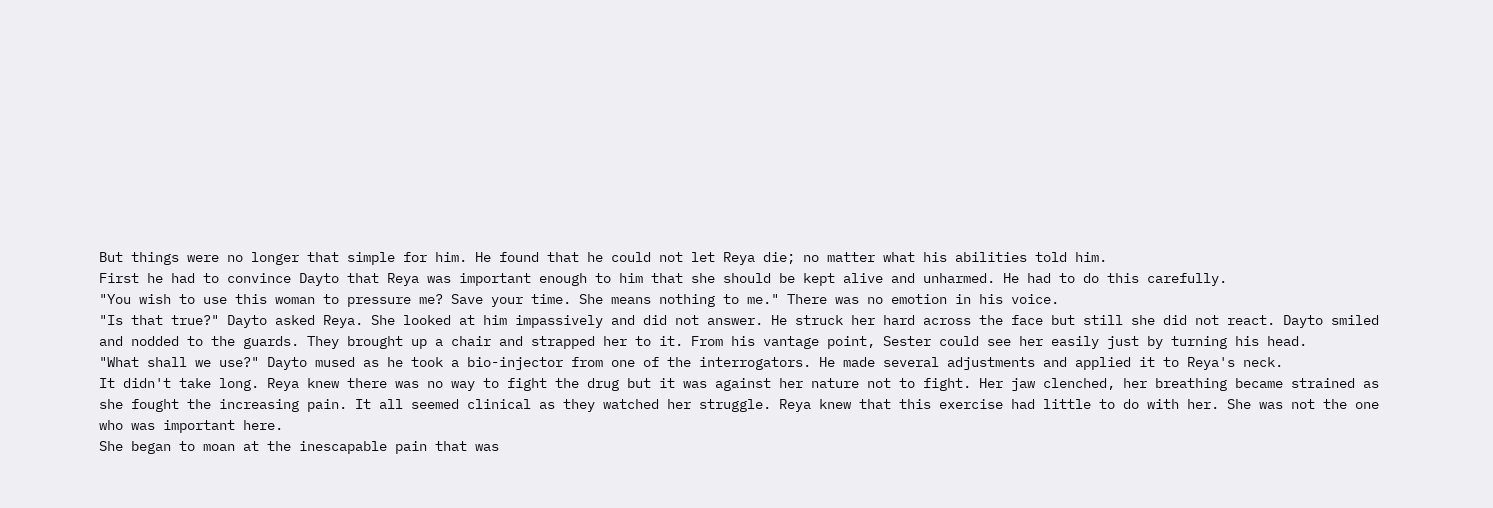But things were no longer that simple for him. He found that he could not let Reya die; no matter what his abilities told him.
First he had to convince Dayto that Reya was important enough to him that she should be kept alive and unharmed. He had to do this carefully.
"You wish to use this woman to pressure me? Save your time. She means nothing to me." There was no emotion in his voice.
"Is that true?" Dayto asked Reya. She looked at him impassively and did not answer. He struck her hard across the face but still she did not react. Dayto smiled and nodded to the guards. They brought up a chair and strapped her to it. From his vantage point, Sester could see her easily just by turning his head.
"What shall we use?" Dayto mused as he took a bio-injector from one of the interrogators. He made several adjustments and applied it to Reya's neck.
It didn't take long. Reya knew there was no way to fight the drug but it was against her nature not to fight. Her jaw clenched, her breathing became strained as she fought the increasing pain. It all seemed clinical as they watched her struggle. Reya knew that this exercise had little to do with her. She was not the one who was important here.
She began to moan at the inescapable pain that was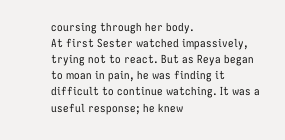coursing through her body.
At first Sester watched impassively, trying not to react. But as Reya began to moan in pain, he was finding it difficult to continue watching. It was a useful response; he knew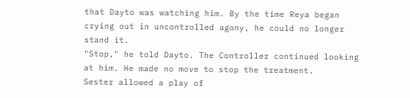that Dayto was watching him. By the time Reya began crying out in uncontrolled agony, he could no longer stand it.
"Stop," he told Dayto. The Controller continued looking at him. He made no move to stop the treatment.
Sester allowed a play of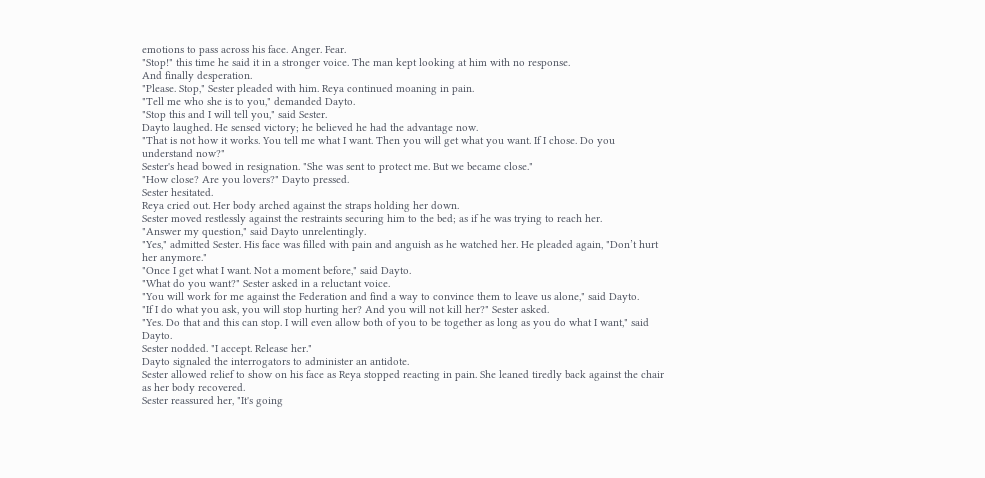emotions to pass across his face. Anger. Fear.
"Stop!" this time he said it in a stronger voice. The man kept looking at him with no response.
And finally desperation.
"Please. Stop," Sester pleaded with him. Reya continued moaning in pain.
"Tell me who she is to you," demanded Dayto.
"Stop this and I will tell you," said Sester.
Dayto laughed. He sensed victory; he believed he had the advantage now.
"That is not how it works. You tell me what I want. Then you will get what you want. If I chose. Do you understand now?"
Sester's head bowed in resignation. "She was sent to protect me. But we became close."
"How close? Are you lovers?" Dayto pressed.
Sester hesitated.
Reya cried out. Her body arched against the straps holding her down.
Sester moved restlessly against the restraints securing him to the bed; as if he was trying to reach her.
"Answer my question," said Dayto unrelentingly.
"Yes," admitted Sester. His face was filled with pain and anguish as he watched her. He pleaded again, "Don’t hurt her anymore."
"Once I get what I want. Not a moment before," said Dayto.
"What do you want?" Sester asked in a reluctant voice.
"You will work for me against the Federation and find a way to convince them to leave us alone," said Dayto.
"If I do what you ask, you will stop hurting her? And you will not kill her?" Sester asked.
"Yes. Do that and this can stop. I will even allow both of you to be together as long as you do what I want," said Dayto.
Sester nodded. "I accept. Release her."
Dayto signaled the interrogators to administer an antidote.
Sester allowed relief to show on his face as Reya stopped reacting in pain. She leaned tiredly back against the chair as her body recovered.
Sester reassured her, "It's going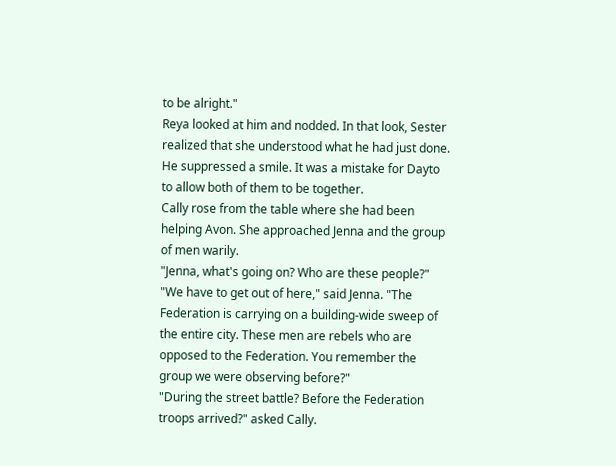to be alright."
Reya looked at him and nodded. In that look, Sester realized that she understood what he had just done. He suppressed a smile. It was a mistake for Dayto to allow both of them to be together.
Cally rose from the table where she had been helping Avon. She approached Jenna and the group of men warily.
"Jenna, what's going on? Who are these people?"
"We have to get out of here," said Jenna. "The Federation is carrying on a building-wide sweep of the entire city. These men are rebels who are opposed to the Federation. You remember the group we were observing before?"
"During the street battle? Before the Federation troops arrived?" asked Cally.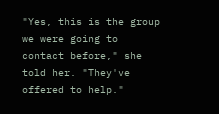"Yes, this is the group we were going to contact before," she told her. "They've offered to help."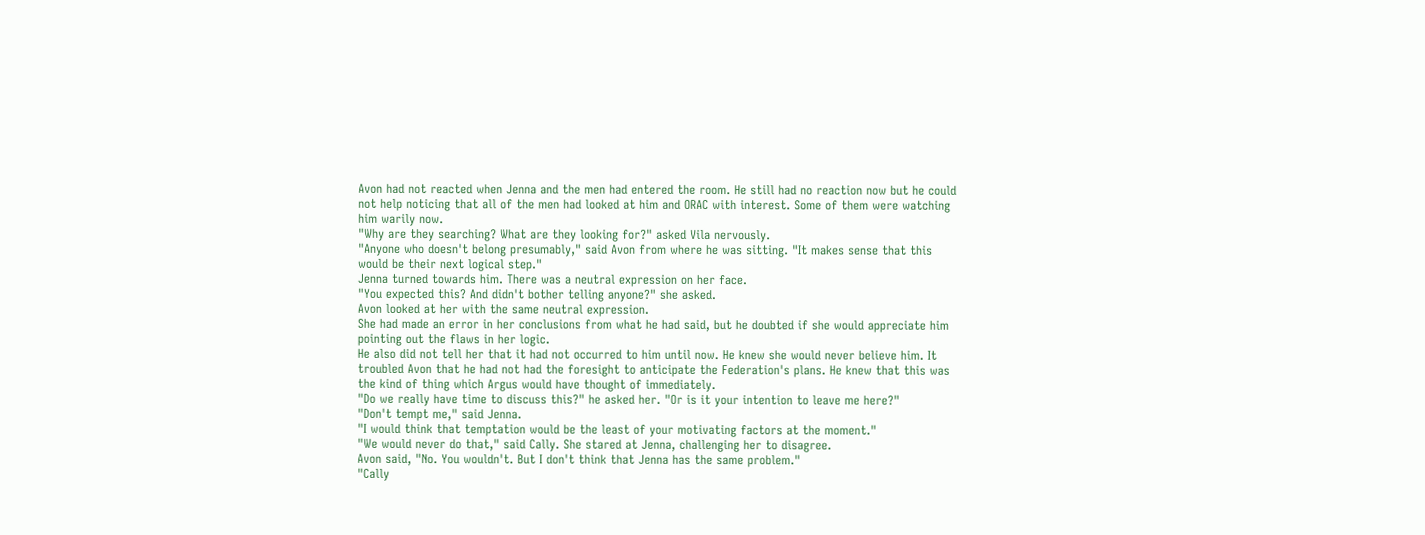Avon had not reacted when Jenna and the men had entered the room. He still had no reaction now but he could not help noticing that all of the men had looked at him and ORAC with interest. Some of them were watching him warily now.
"Why are they searching? What are they looking for?" asked Vila nervously.
"Anyone who doesn't belong presumably," said Avon from where he was sitting. "It makes sense that this would be their next logical step."
Jenna turned towards him. There was a neutral expression on her face.
"You expected this? And didn't bother telling anyone?" she asked.
Avon looked at her with the same neutral expression.
She had made an error in her conclusions from what he had said, but he doubted if she would appreciate him pointing out the flaws in her logic.
He also did not tell her that it had not occurred to him until now. He knew she would never believe him. It troubled Avon that he had not had the foresight to anticipate the Federation's plans. He knew that this was the kind of thing which Argus would have thought of immediately.
"Do we really have time to discuss this?" he asked her. "Or is it your intention to leave me here?"
"Don't tempt me," said Jenna.
"I would think that temptation would be the least of your motivating factors at the moment."
"We would never do that," said Cally. She stared at Jenna, challenging her to disagree.
Avon said, "No. You wouldn't. But I don't think that Jenna has the same problem."
"Cally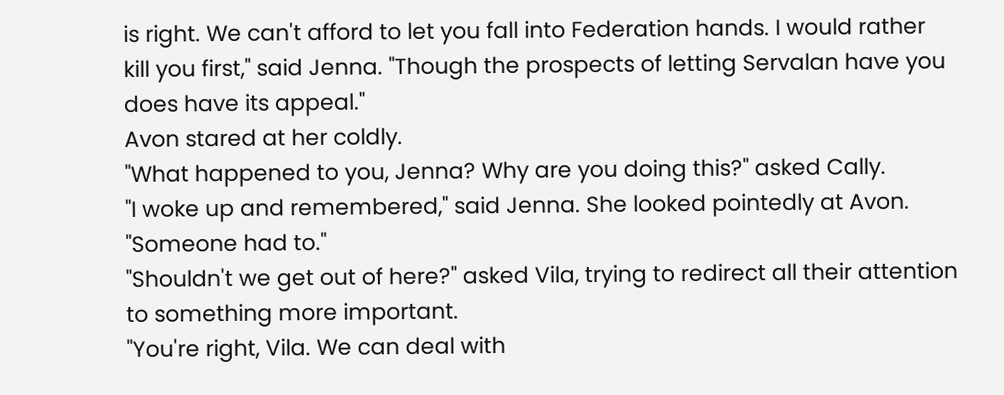is right. We can't afford to let you fall into Federation hands. I would rather kill you first," said Jenna. "Though the prospects of letting Servalan have you does have its appeal."
Avon stared at her coldly.
"What happened to you, Jenna? Why are you doing this?" asked Cally.
"I woke up and remembered," said Jenna. She looked pointedly at Avon. "Someone had to."
"Shouldn't we get out of here?" asked Vila, trying to redirect all their attention to something more important.
"You're right, Vila. We can deal with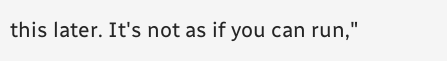this later. It's not as if you can run,"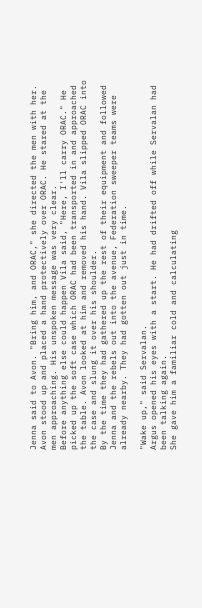Jenna said to Avon. "Bring him, and ORAC," she directed the men with her.
Avon stood up and placed a hand protectively over ORAC. He stared at the men approaching. His unspoken message was very clear.
Before anything else could happen Vila said, "Here, I'll carry ORAC." He picked up the soft case which ORAC had been transported in and approached the table. Avon looked at him and removed his hand. Vila slipped ORAC into the case and slung it over his shoulder.
By the time they had gathered up the rest of their equipment and followed Jenna and the rebels out into the avenue, Federation sweeper teams were already nearby. They had gotten out just in time.

"Wake up," said Servalan.
Argus opened his eyes with a start. He had drifted off while Servalan had been talking again.
She gave him a familiar cold and calculating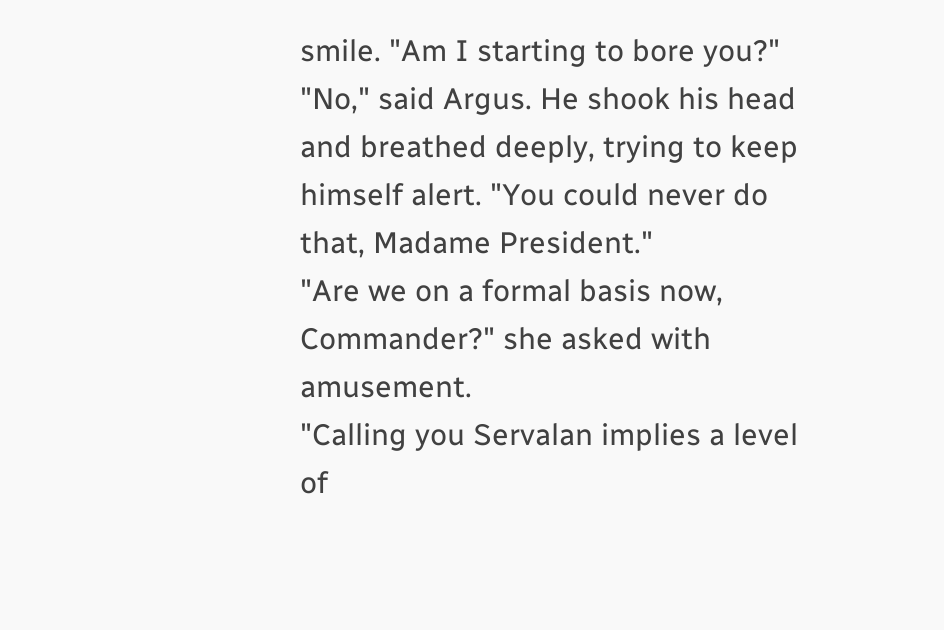smile. "Am I starting to bore you?"
"No," said Argus. He shook his head and breathed deeply, trying to keep himself alert. "You could never do that, Madame President."
"Are we on a formal basis now, Commander?" she asked with amusement.
"Calling you Servalan implies a level of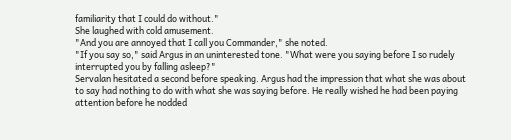familiarity that I could do without."
She laughed with cold amusement.
"And you are annoyed that I call you Commander," she noted.
"If you say so," said Argus in an uninterested tone. "What were you saying before I so rudely interrupted you by falling asleep?"
Servalan hesitated a second before speaking. Argus had the impression that what she was about to say had nothing to do with what she was saying before. He really wished he had been paying attention before he nodded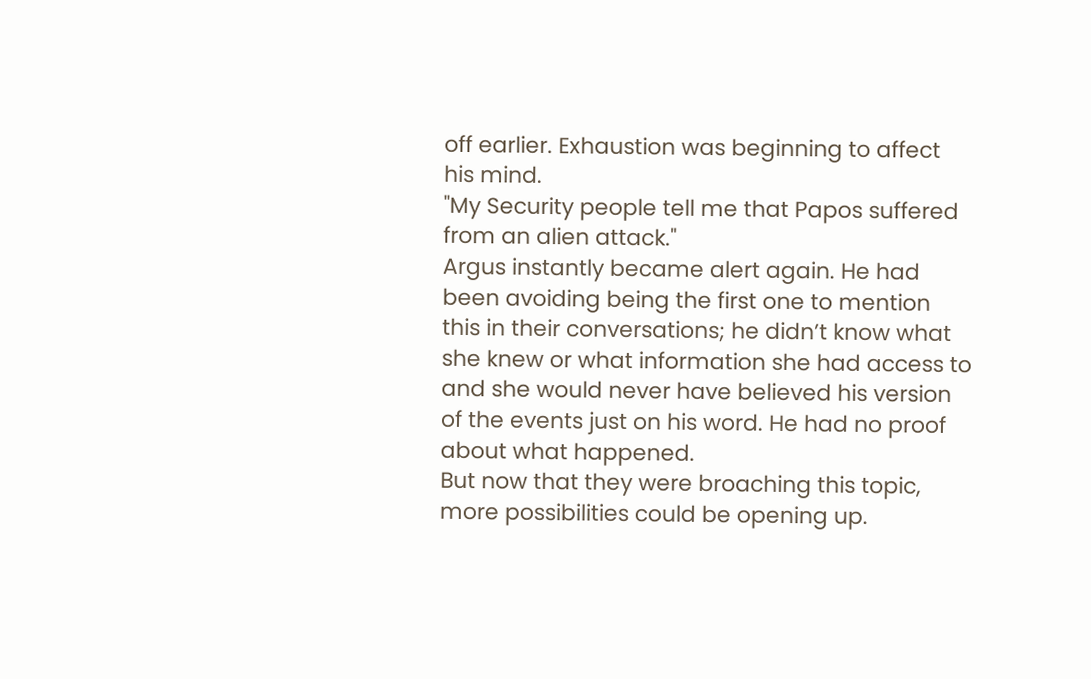off earlier. Exhaustion was beginning to affect his mind.
"My Security people tell me that Papos suffered from an alien attack."
Argus instantly became alert again. He had been avoiding being the first one to mention this in their conversations; he didn’t know what she knew or what information she had access to and she would never have believed his version of the events just on his word. He had no proof about what happened.
But now that they were broaching this topic, more possibilities could be opening up.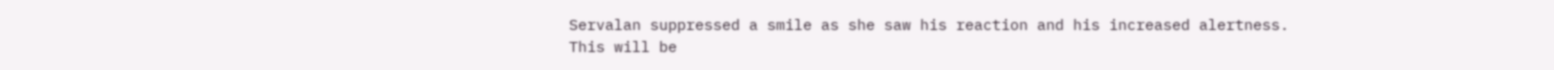Servalan suppressed a smile as she saw his reaction and his increased alertness.
This will be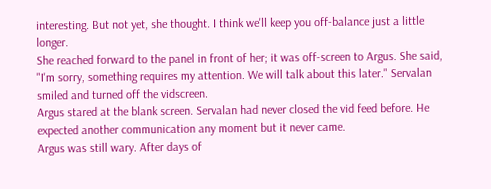interesting. But not yet, she thought. I think we'll keep you off-balance just a little longer.
She reached forward to the panel in front of her; it was off-screen to Argus. She said, "I'm sorry, something requires my attention. We will talk about this later." Servalan smiled and turned off the vidscreen.
Argus stared at the blank screen. Servalan had never closed the vid feed before. He expected another communication any moment but it never came.
Argus was still wary. After days of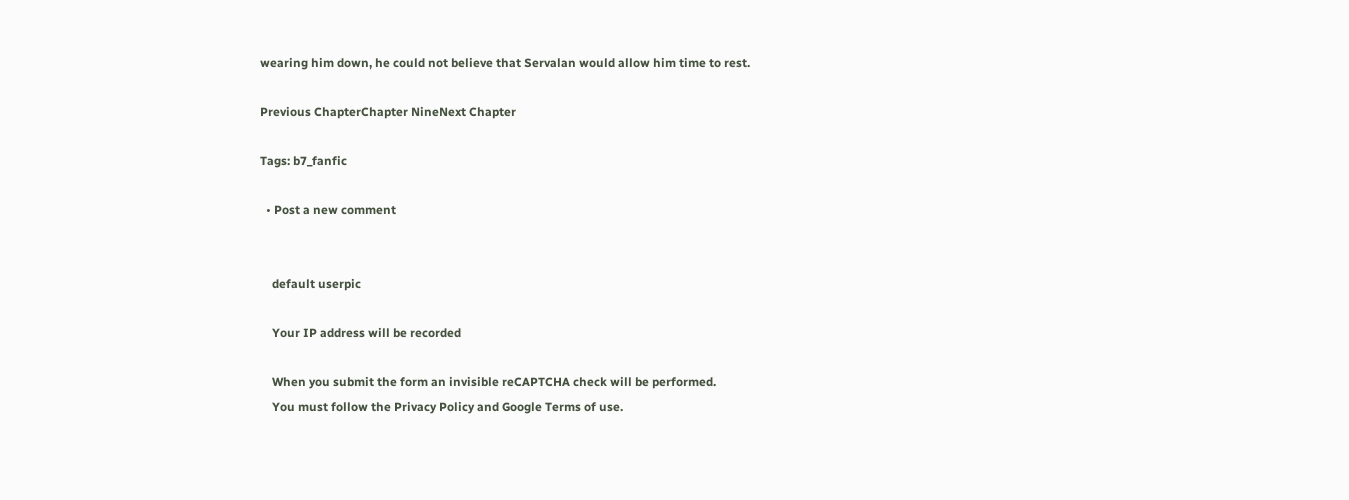wearing him down, he could not believe that Servalan would allow him time to rest.

Previous ChapterChapter NineNext Chapter

Tags: b7_fanfic

  • Post a new comment


    default userpic

    Your IP address will be recorded

    When you submit the form an invisible reCAPTCHA check will be performed.
    You must follow the Privacy Policy and Google Terms of use.